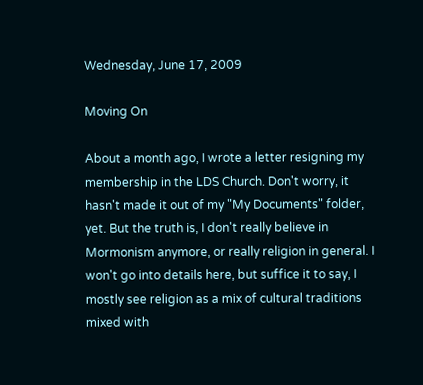Wednesday, June 17, 2009

Moving On

About a month ago, I wrote a letter resigning my membership in the LDS Church. Don't worry, it hasn't made it out of my "My Documents" folder, yet. But the truth is, I don't really believe in Mormonism anymore, or really religion in general. I won't go into details here, but suffice it to say, I mostly see religion as a mix of cultural traditions mixed with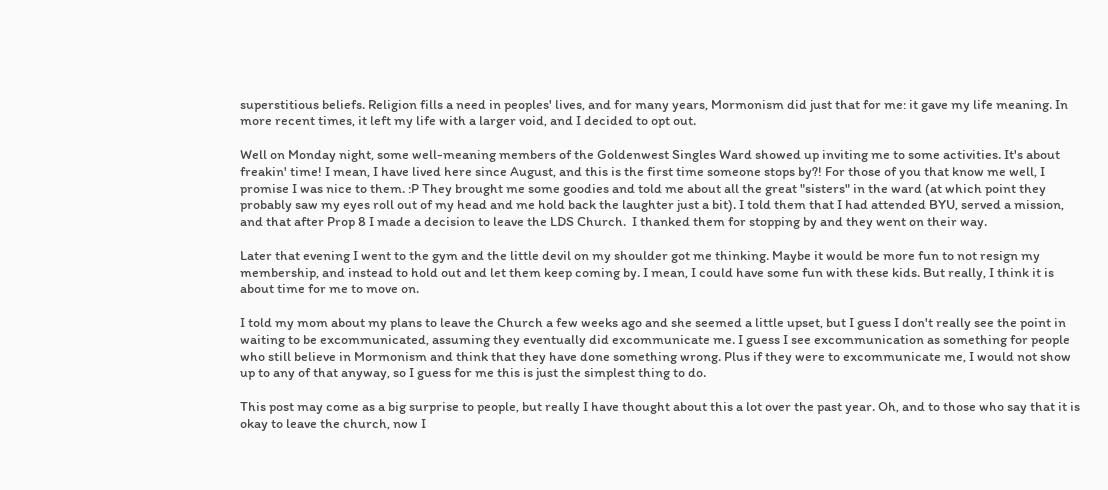superstitious beliefs. Religion fills a need in peoples' lives, and for many years, Mormonism did just that for me: it gave my life meaning. In more recent times, it left my life with a larger void, and I decided to opt out.

Well on Monday night, some well-meaning members of the Goldenwest Singles Ward showed up inviting me to some activities. It's about freakin' time! I mean, I have lived here since August, and this is the first time someone stops by?! For those of you that know me well, I promise I was nice to them. :P They brought me some goodies and told me about all the great "sisters" in the ward (at which point they probably saw my eyes roll out of my head and me hold back the laughter just a bit). I told them that I had attended BYU, served a mission, and that after Prop 8 I made a decision to leave the LDS Church.  I thanked them for stopping by and they went on their way.

Later that evening I went to the gym and the little devil on my shoulder got me thinking. Maybe it would be more fun to not resign my membership, and instead to hold out and let them keep coming by. I mean, I could have some fun with these kids. But really, I think it is about time for me to move on.

I told my mom about my plans to leave the Church a few weeks ago and she seemed a little upset, but I guess I don't really see the point in waiting to be excommunicated, assuming they eventually did excommunicate me. I guess I see excommunication as something for people who still believe in Mormonism and think that they have done something wrong. Plus if they were to excommunicate me, I would not show up to any of that anyway, so I guess for me this is just the simplest thing to do.

This post may come as a big surprise to people, but really I have thought about this a lot over the past year. Oh, and to those who say that it is okay to leave the church, now I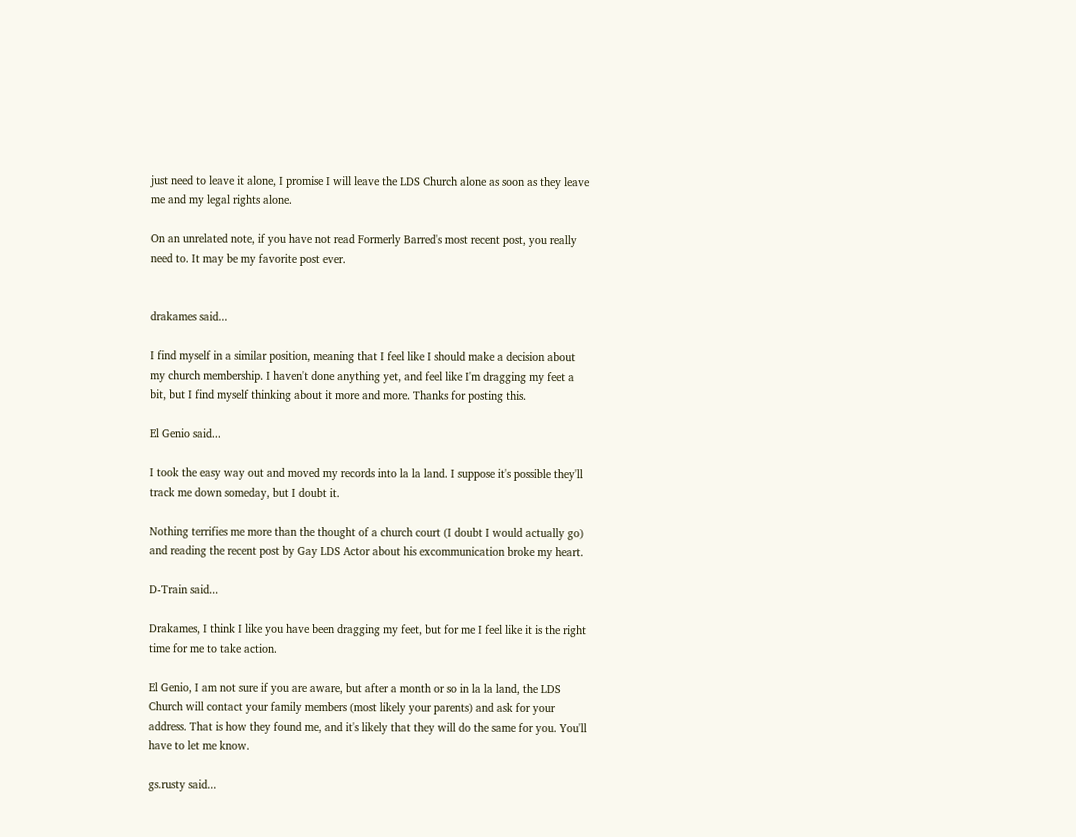just need to leave it alone, I promise I will leave the LDS Church alone as soon as they leave me and my legal rights alone.

On an unrelated note, if you have not read Formerly Barred's most recent post, you really need to. It may be my favorite post ever.


drakames said...

I find myself in a similar position, meaning that I feel like I should make a decision about my church membership. I haven't done anything yet, and feel like I'm dragging my feet a bit, but I find myself thinking about it more and more. Thanks for posting this.

El Genio said...

I took the easy way out and moved my records into la la land. I suppose it's possible they'll track me down someday, but I doubt it.

Nothing terrifies me more than the thought of a church court (I doubt I would actually go) and reading the recent post by Gay LDS Actor about his excommunication broke my heart.

D-Train said...

Drakames, I think I like you have been dragging my feet, but for me I feel like it is the right time for me to take action.

El Genio, I am not sure if you are aware, but after a month or so in la la land, the LDS Church will contact your family members (most likely your parents) and ask for your address. That is how they found me, and it's likely that they will do the same for you. You'll have to let me know.

gs.rusty said...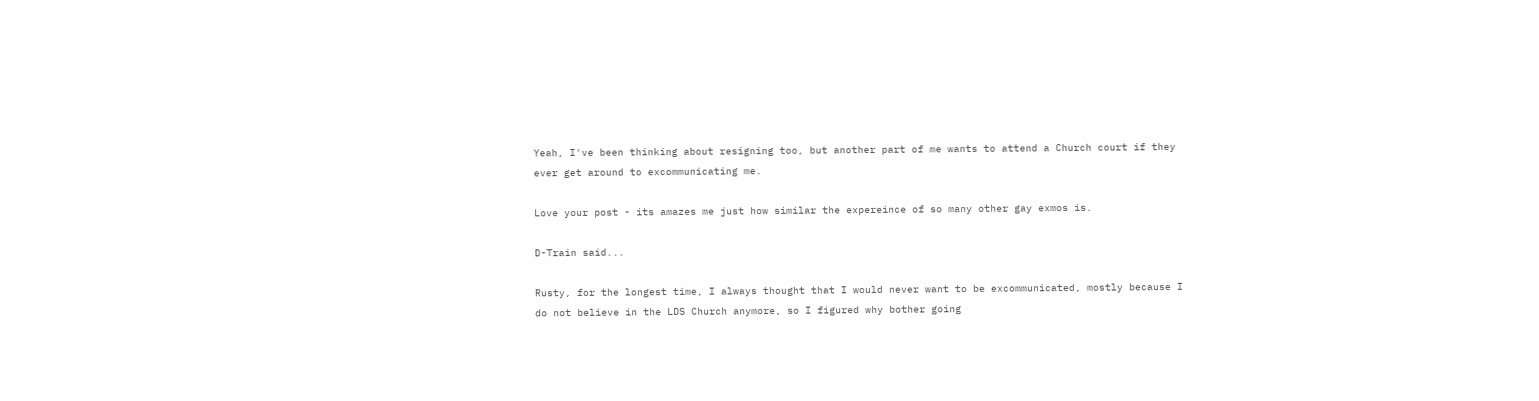Yeah, I've been thinking about resigning too, but another part of me wants to attend a Church court if they ever get around to excommunicating me.

Love your post - its amazes me just how similar the expereince of so many other gay exmos is.

D-Train said...

Rusty, for the longest time, I always thought that I would never want to be excommunicated, mostly because I do not believe in the LDS Church anymore, so I figured why bother going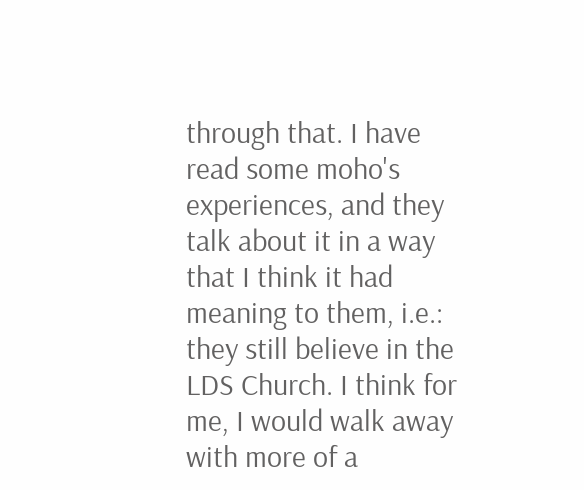through that. I have read some moho's experiences, and they talk about it in a way that I think it had meaning to them, i.e.: they still believe in the LDS Church. I think for me, I would walk away with more of a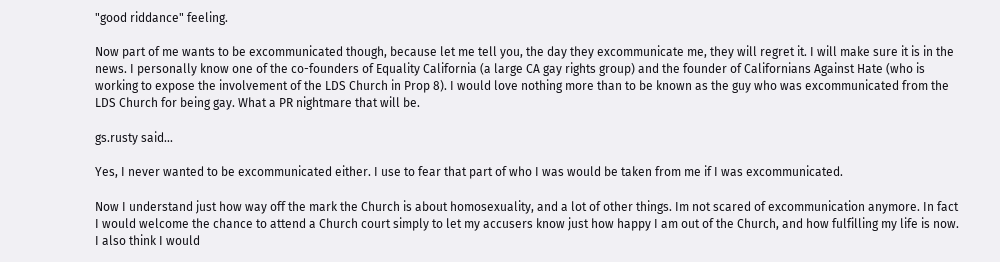"good riddance" feeling.

Now part of me wants to be excommunicated though, because let me tell you, the day they excommunicate me, they will regret it. I will make sure it is in the news. I personally know one of the co-founders of Equality California (a large CA gay rights group) and the founder of Californians Against Hate (who is working to expose the involvement of the LDS Church in Prop 8). I would love nothing more than to be known as the guy who was excommunicated from the LDS Church for being gay. What a PR nightmare that will be.

gs.rusty said...

Yes, I never wanted to be excommunicated either. I use to fear that part of who I was would be taken from me if I was excommunicated.

Now I understand just how way off the mark the Church is about homosexuality, and a lot of other things. Im not scared of excommunication anymore. In fact I would welcome the chance to attend a Church court simply to let my accusers know just how happy I am out of the Church, and how fulfilling my life is now. I also think I would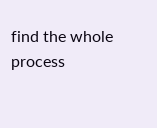find the whole process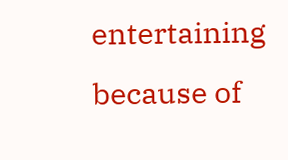entertaining because of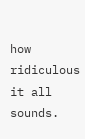how ridiculous it all sounds.